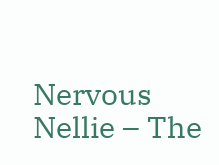Nervous Nellie – The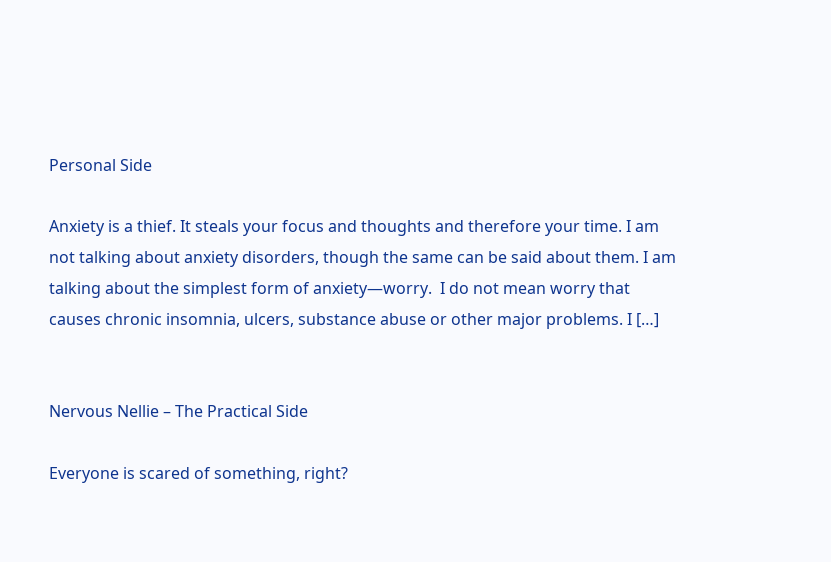Personal Side

Anxiety is a thief. It steals your focus and thoughts and therefore your time. I am not talking about anxiety disorders, though the same can be said about them. I am talking about the simplest form of anxiety—worry.  I do not mean worry that causes chronic insomnia, ulcers, substance abuse or other major problems. I […]


Nervous Nellie – The Practical Side

Everyone is scared of something, right?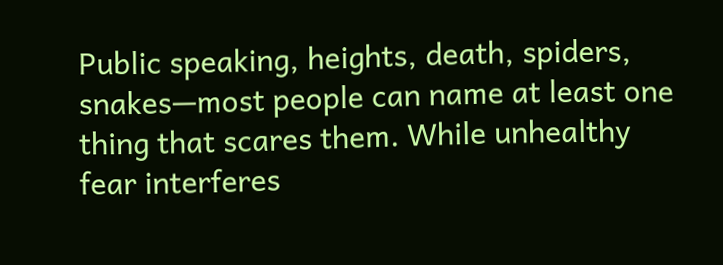Public speaking, heights, death, spiders, snakes—most people can name at least one thing that scares them. While unhealthy fear interferes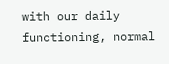with our daily functioning, normal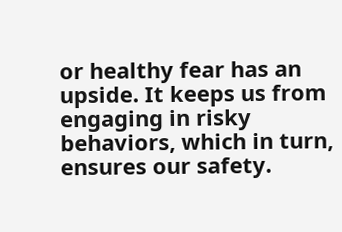or healthy fear has an upside. It keeps us from engaging in risky behaviors, which in turn, ensures our safety.